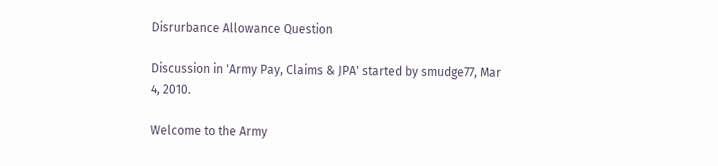Disrurbance Allowance Question

Discussion in 'Army Pay, Claims & JPA' started by smudge77, Mar 4, 2010.

Welcome to the Army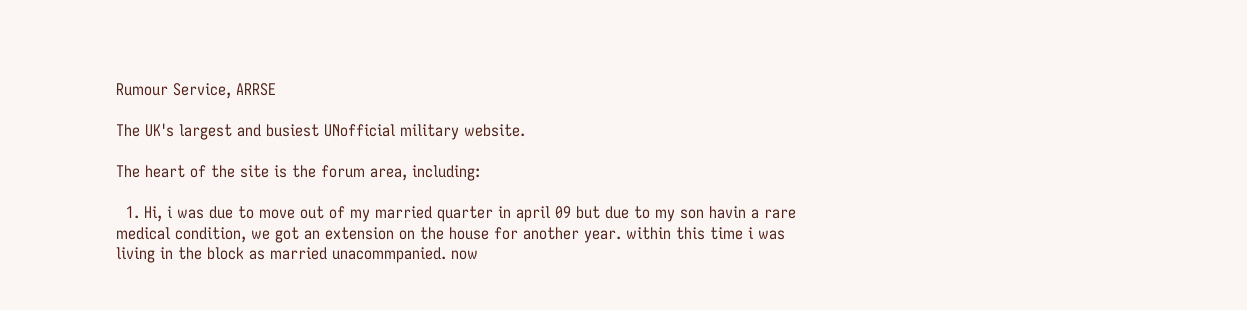Rumour Service, ARRSE

The UK's largest and busiest UNofficial military website.

The heart of the site is the forum area, including:

  1. Hi, i was due to move out of my married quarter in april 09 but due to my son havin a rare medical condition, we got an extension on the house for another year. within this time i was living in the block as married unacommpanied. now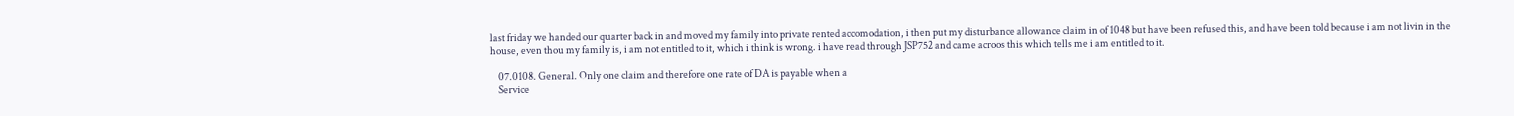last friday we handed our quarter back in and moved my family into private rented accomodation, i then put my disturbance allowance claim in of 1048 but have been refused this, and have been told because i am not livin in the house, even thou my family is, i am not entitled to it, which i think is wrong. i have read through JSP752 and came acroos this which tells me i am entitled to it.

    07.0108. General. Only one claim and therefore one rate of DA is payable when a
    Service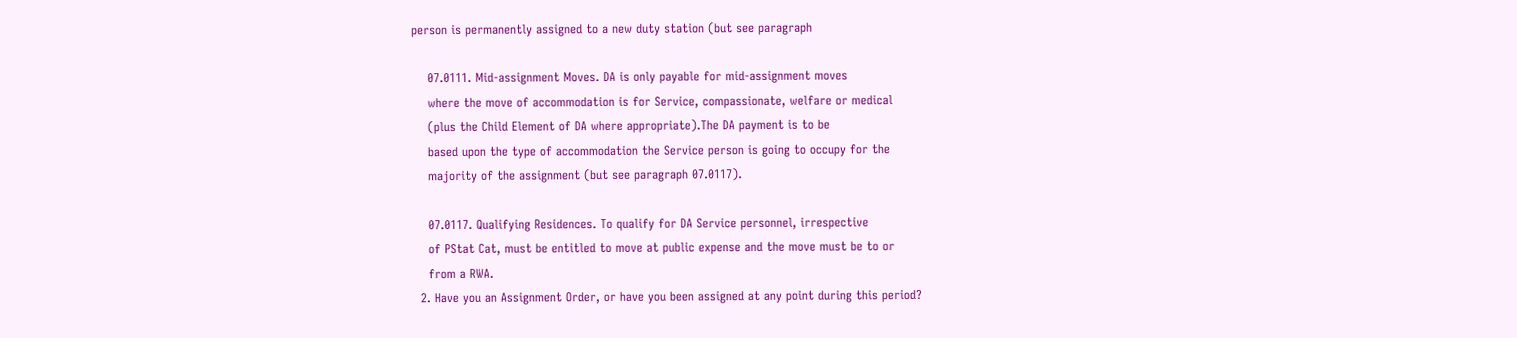person is permanently assigned to a new duty station (but see paragraph

    07.0111. Mid-assignment Moves. DA is only payable for mid-assignment moves
    where the move of accommodation is for Service, compassionate, welfare or medical
    (plus the Child Element of DA where appropriate).The DA payment is to be
    based upon the type of accommodation the Service person is going to occupy for the
    majority of the assignment (but see paragraph 07.0117).

    07.0117. Qualifying Residences. To qualify for DA Service personnel, irrespective
    of PStat Cat, must be entitled to move at public expense and the move must be to or
    from a RWA.
  2. Have you an Assignment Order, or have you been assigned at any point during this period?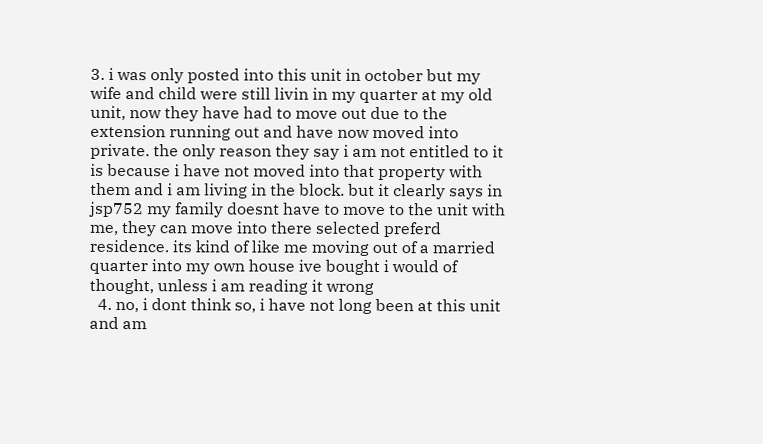3. i was only posted into this unit in october but my wife and child were still livin in my quarter at my old unit, now they have had to move out due to the extension running out and have now moved into private. the only reason they say i am not entitled to it is because i have not moved into that property with them and i am living in the block. but it clearly says in jsp752 my family doesnt have to move to the unit with me, they can move into there selected preferd residence. its kind of like me moving out of a married quarter into my own house ive bought i would of thought, unless i am reading it wrong
  4. no, i dont think so, i have not long been at this unit and am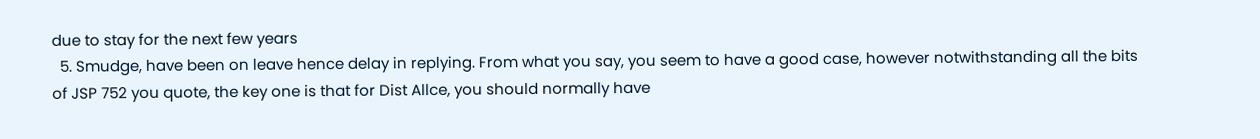due to stay for the next few years
  5. Smudge, have been on leave hence delay in replying. From what you say, you seem to have a good case, however notwithstanding all the bits of JSP 752 you quote, the key one is that for Dist Allce, you should normally have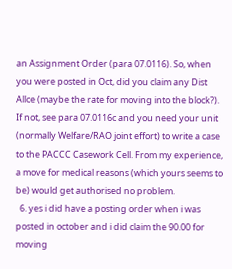an Assignment Order (para 07.0116). So, when you were posted in Oct, did you claim any Dist Allce (maybe the rate for moving into the block?). If not, see para 07.0116c and you need your unit (normally Welfare/RAO joint effort) to write a case to the PACCC Casework Cell. From my experience, a move for medical reasons (which yours seems to be) would get authorised no problem.
  6. yes i did have a posting order when i was posted in october and i did claim the 90.00 for moving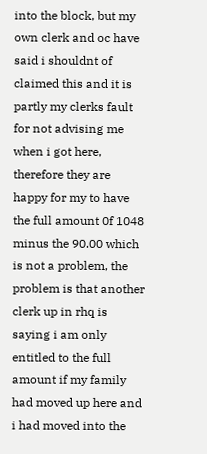into the block, but my own clerk and oc have said i shouldnt of claimed this and it is partly my clerks fault for not advising me when i got here, therefore they are happy for my to have the full amount 0f 1048 minus the 90.00 which is not a problem, the problem is that another clerk up in rhq is saying i am only entitled to the full amount if my family had moved up here and i had moved into the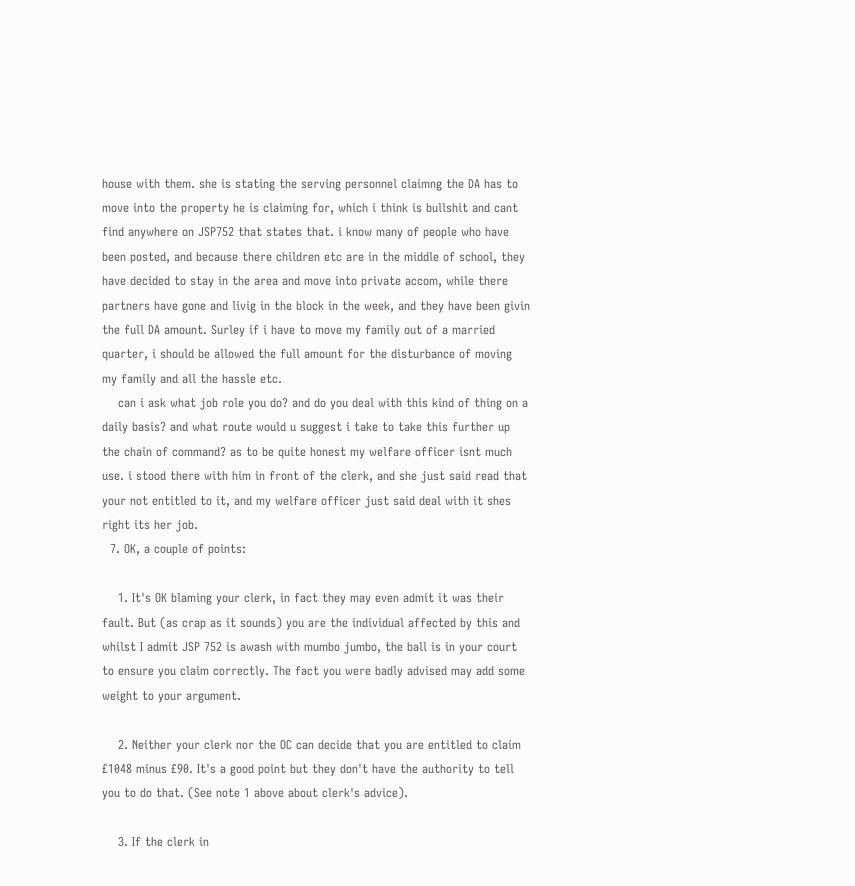house with them. she is stating the serving personnel claimng the DA has to move into the property he is claiming for, which i think is bullshit and cant find anywhere on JSP752 that states that. i know many of people who have been posted, and because there children etc are in the middle of school, they have decided to stay in the area and move into private accom, while there partners have gone and livig in the block in the week, and they have been givin the full DA amount. Surley if i have to move my family out of a married quarter, i should be allowed the full amount for the disturbance of moving my family and all the hassle etc.
    can i ask what job role you do? and do you deal with this kind of thing on a daily basis? and what route would u suggest i take to take this further up the chain of command? as to be quite honest my welfare officer isnt much use. i stood there with him in front of the clerk, and she just said read that your not entitled to it, and my welfare officer just said deal with it shes right its her job.
  7. OK, a couple of points:

    1. It's OK blaming your clerk, in fact they may even admit it was their fault. But (as crap as it sounds) you are the individual affected by this and whilst I admit JSP 752 is awash with mumbo jumbo, the ball is in your court to ensure you claim correctly. The fact you were badly advised may add some weight to your argument.

    2. Neither your clerk nor the OC can decide that you are entitled to claim £1048 minus £90. It's a good point but they don't have the authority to tell you to do that. (See note 1 above about clerk's advice).

    3. If the clerk in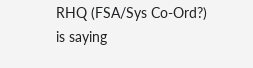RHQ (FSA/Sys Co-Ord?) is saying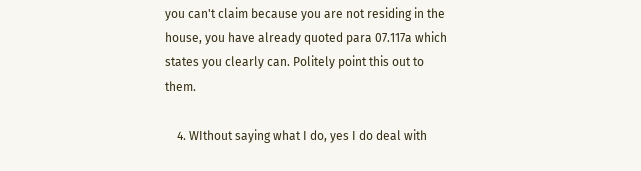you can't claim because you are not residing in the house, you have already quoted para 07.117a which states you clearly can. Politely point this out to them.

    4. WIthout saying what I do, yes I do deal with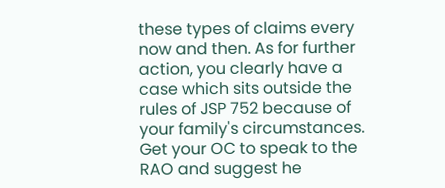these types of claims every now and then. As for further action, you clearly have a case which sits outside the rules of JSP 752 because of your family's circumstances. Get your OC to speak to the RAO and suggest he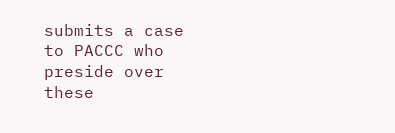submits a case to PACCC who preside over these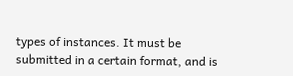types of instances. It must be submitted in a certain format, and is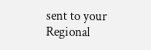sent to your Regional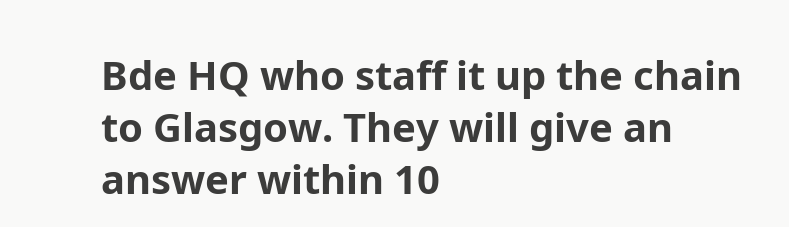Bde HQ who staff it up the chain to Glasgow. They will give an answer within 10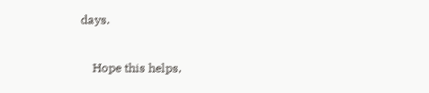days.

    Hope this helps,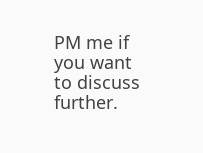PM me if you want to discuss further.